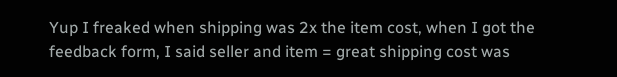Yup I freaked when shipping was 2x the item cost, when I got the feedback form, I said seller and item = great shipping cost was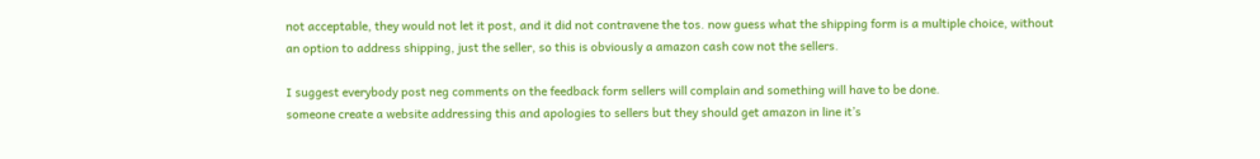not acceptable, they would not let it post, and it did not contravene the tos. now guess what the shipping form is a multiple choice, without an option to address shipping, just the seller, so this is obviously a amazon cash cow not the sellers.

I suggest everybody post neg comments on the feedback form sellers will complain and something will have to be done.
someone create a website addressing this and apologies to sellers but they should get amazon in line it’s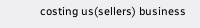costing us(sellers) business